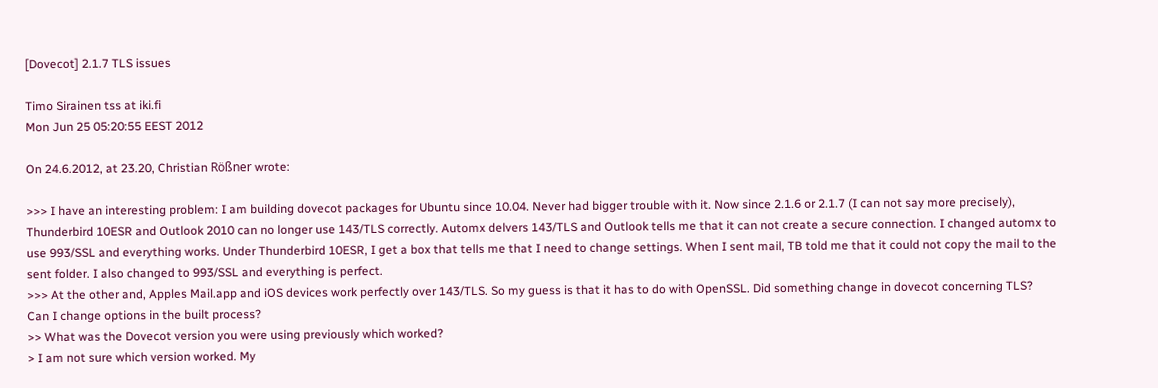[Dovecot] 2.1.7 TLS issues

Timo Sirainen tss at iki.fi
Mon Jun 25 05:20:55 EEST 2012

On 24.6.2012, at 23.20, Christian Rößner wrote:

>>> I have an interesting problem: I am building dovecot packages for Ubuntu since 10.04. Never had bigger trouble with it. Now since 2.1.6 or 2.1.7 (I can not say more precisely), Thunderbird 10ESR and Outlook 2010 can no longer use 143/TLS correctly. Automx delvers 143/TLS and Outlook tells me that it can not create a secure connection. I changed automx to use 993/SSL and everything works. Under Thunderbird 10ESR, I get a box that tells me that I need to change settings. When I sent mail, TB told me that it could not copy the mail to the sent folder. I also changed to 993/SSL and everything is perfect.
>>> At the other and, Apples Mail.app and iOS devices work perfectly over 143/TLS. So my guess is that it has to do with OpenSSL. Did something change in dovecot concerning TLS? Can I change options in the built process?
>> What was the Dovecot version you were using previously which worked?
> I am not sure which version worked. My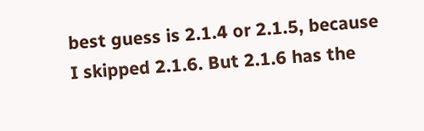best guess is 2.1.4 or 2.1.5, because I skipped 2.1.6. But 2.1.6 has the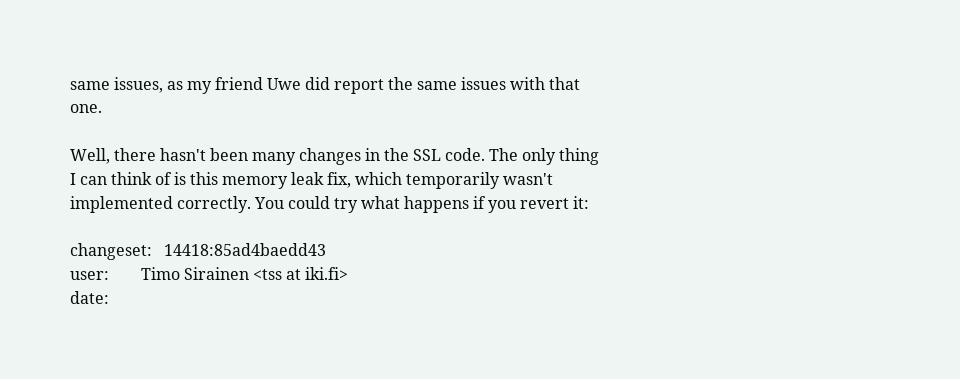same issues, as my friend Uwe did report the same issues with that one.

Well, there hasn't been many changes in the SSL code. The only thing I can think of is this memory leak fix, which temporarily wasn't implemented correctly. You could try what happens if you revert it:

changeset:   14418:85ad4baedd43
user:        Timo Sirainen <tss at iki.fi>
date: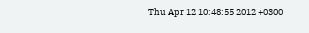Thu Apr 12 10:48:55 2012 +0300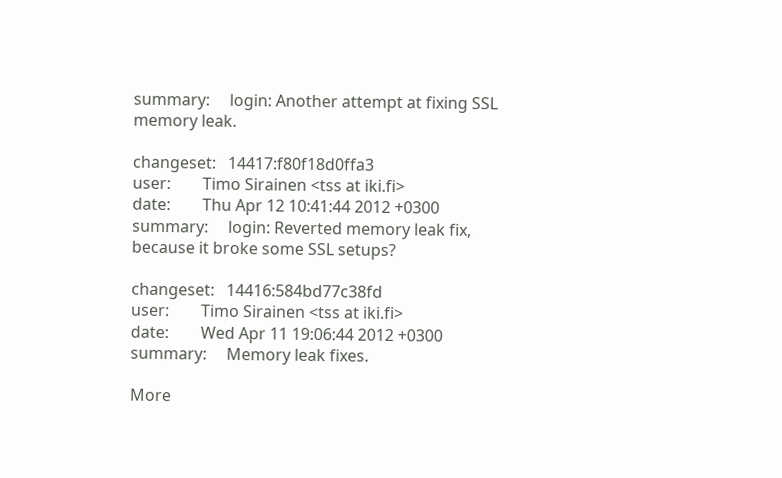summary:     login: Another attempt at fixing SSL memory leak.

changeset:   14417:f80f18d0ffa3
user:        Timo Sirainen <tss at iki.fi>
date:        Thu Apr 12 10:41:44 2012 +0300
summary:     login: Reverted memory leak fix, because it broke some SSL setups?

changeset:   14416:584bd77c38fd
user:        Timo Sirainen <tss at iki.fi>
date:        Wed Apr 11 19:06:44 2012 +0300
summary:     Memory leak fixes.

More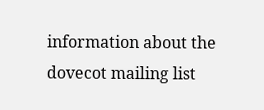information about the dovecot mailing list